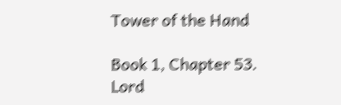Tower of the Hand

Book 1, Chapter 53.
Lord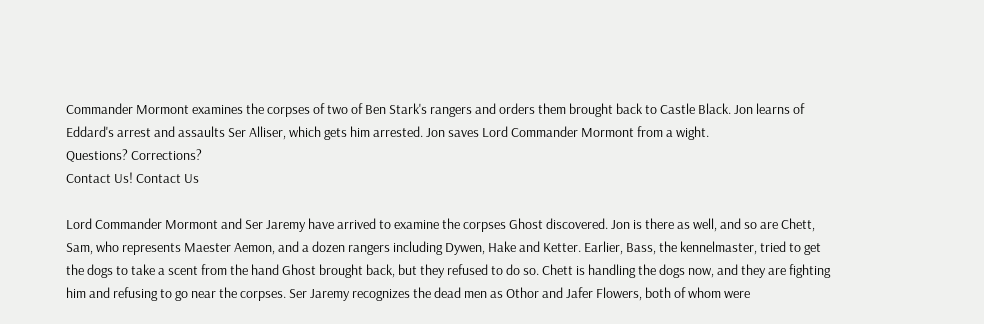Commander Mormont examines the corpses of two of Ben Stark's rangers and orders them brought back to Castle Black. Jon learns of Eddard's arrest and assaults Ser Alliser, which gets him arrested. Jon saves Lord Commander Mormont from a wight.
Questions? Corrections?
Contact Us! Contact Us

Lord Commander Mormont and Ser Jaremy have arrived to examine the corpses Ghost discovered. Jon is there as well, and so are Chett, Sam, who represents Maester Aemon, and a dozen rangers including Dywen, Hake and Ketter. Earlier, Bass, the kennelmaster, tried to get the dogs to take a scent from the hand Ghost brought back, but they refused to do so. Chett is handling the dogs now, and they are fighting him and refusing to go near the corpses. Ser Jaremy recognizes the dead men as Othor and Jafer Flowers, both of whom were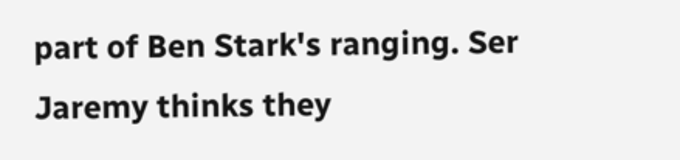part of Ben Stark's ranging. Ser Jaremy thinks they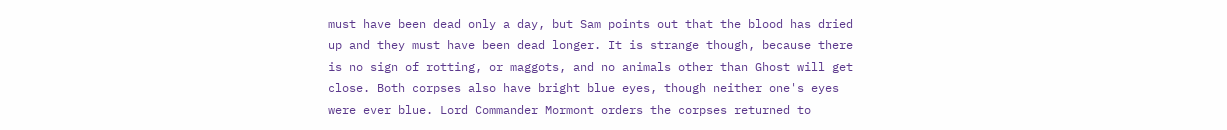must have been dead only a day, but Sam points out that the blood has dried up and they must have been dead longer. It is strange though, because there is no sign of rotting, or maggots, and no animals other than Ghost will get close. Both corpses also have bright blue eyes, though neither one's eyes were ever blue. Lord Commander Mormont orders the corpses returned to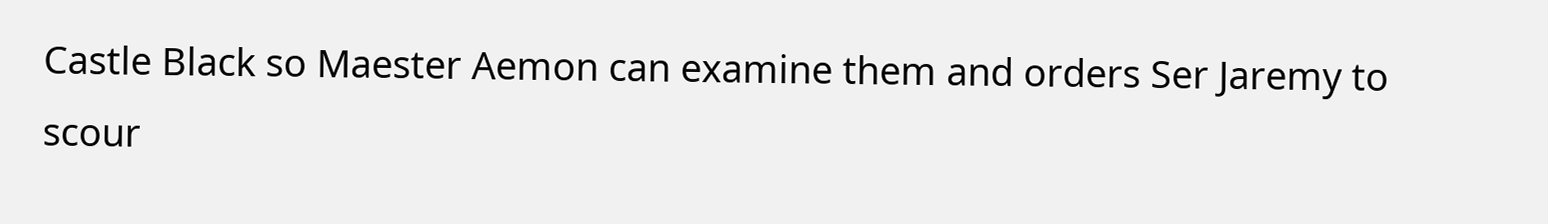Castle Black so Maester Aemon can examine them and orders Ser Jaremy to scour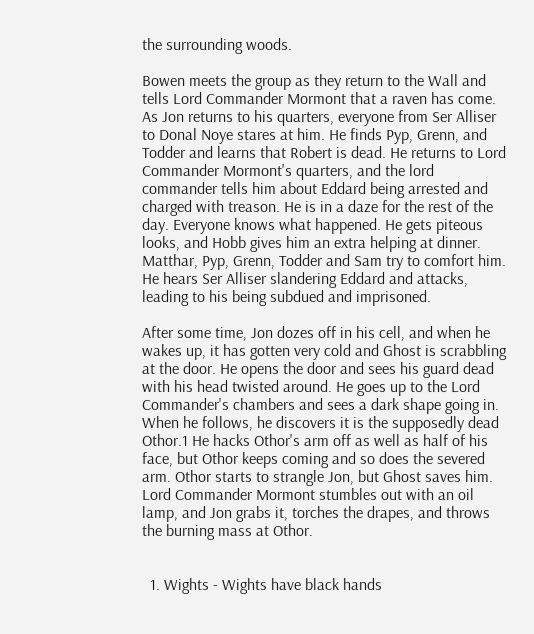the surrounding woods.

Bowen meets the group as they return to the Wall and tells Lord Commander Mormont that a raven has come. As Jon returns to his quarters, everyone from Ser Alliser to Donal Noye stares at him. He finds Pyp, Grenn, and Todder and learns that Robert is dead. He returns to Lord Commander Mormont's quarters, and the lord commander tells him about Eddard being arrested and charged with treason. He is in a daze for the rest of the day. Everyone knows what happened. He gets piteous looks, and Hobb gives him an extra helping at dinner. Matthar, Pyp, Grenn, Todder and Sam try to comfort him. He hears Ser Alliser slandering Eddard and attacks, leading to his being subdued and imprisoned.

After some time, Jon dozes off in his cell, and when he wakes up, it has gotten very cold and Ghost is scrabbling at the door. He opens the door and sees his guard dead with his head twisted around. He goes up to the Lord Commander's chambers and sees a dark shape going in. When he follows, he discovers it is the supposedly dead Othor.1 He hacks Othor's arm off as well as half of his face, but Othor keeps coming and so does the severed arm. Othor starts to strangle Jon, but Ghost saves him. Lord Commander Mormont stumbles out with an oil lamp, and Jon grabs it, torches the drapes, and throws the burning mass at Othor.


  1. Wights - Wights have black hands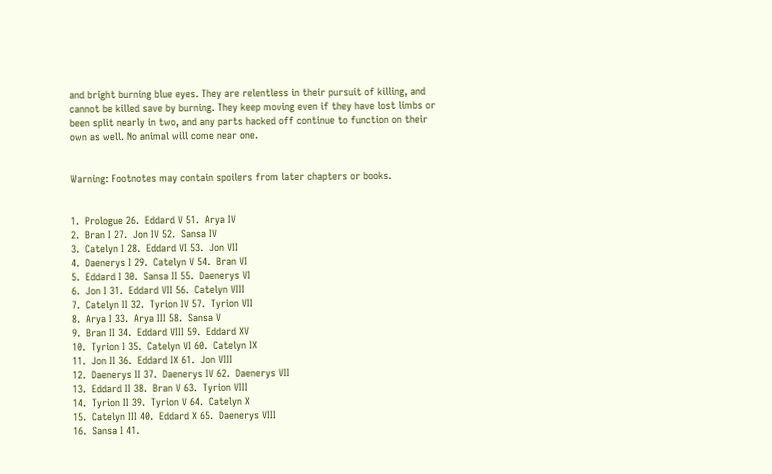and bright burning blue eyes. They are relentless in their pursuit of killing, and cannot be killed save by burning. They keep moving even if they have lost limbs or been split nearly in two, and any parts hacked off continue to function on their own as well. No animal will come near one.


Warning: Footnotes may contain spoilers from later chapters or books.


1.  Prologue 26.  Eddard V 51.  Arya IV
2.  Bran I 27.  Jon IV 52.  Sansa IV
3.  Catelyn I 28.  Eddard VI 53.  Jon VII
4.  Daenerys I 29.  Catelyn V 54.  Bran VI
5.  Eddard I 30.  Sansa II 55.  Daenerys VI
6.  Jon I 31.  Eddard VII 56.  Catelyn VIII
7.  Catelyn II 32.  Tyrion IV 57.  Tyrion VII
8.  Arya I 33.  Arya III 58.  Sansa V
9.  Bran II 34.  Eddard VIII 59.  Eddard XV
10.  Tyrion I 35.  Catelyn VI 60.  Catelyn IX
11.  Jon II 36.  Eddard IX 61.  Jon VIII
12.  Daenerys II 37.  Daenerys IV 62.  Daenerys VII
13.  Eddard II 38.  Bran V 63.  Tyrion VIII
14.  Tyrion II 39.  Tyrion V 64.  Catelyn X
15.  Catelyn III 40.  Eddard X 65.  Daenerys VIII
16.  Sansa I 41.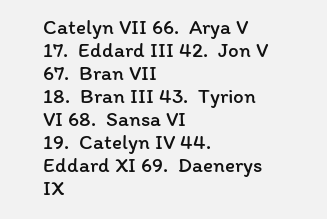Catelyn VII 66.  Arya V
17.  Eddard III 42.  Jon V 67.  Bran VII
18.  Bran III 43.  Tyrion VI 68.  Sansa VI
19.  Catelyn IV 44.  Eddard XI 69.  Daenerys IX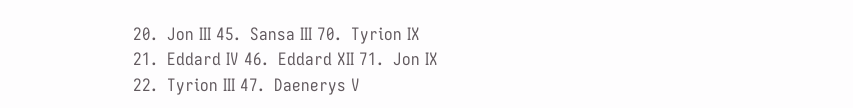20.  Jon III 45.  Sansa III 70.  Tyrion IX
21.  Eddard IV 46.  Eddard XII 71.  Jon IX
22.  Tyrion III 47.  Daenerys V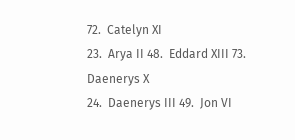72.  Catelyn XI
23.  Arya II 48.  Eddard XIII 73.  Daenerys X
24.  Daenerys III 49.  Jon VI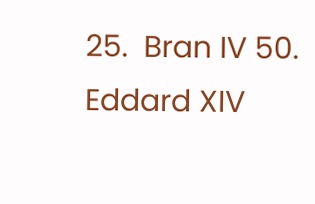25.  Bran IV 50.  Eddard XIV